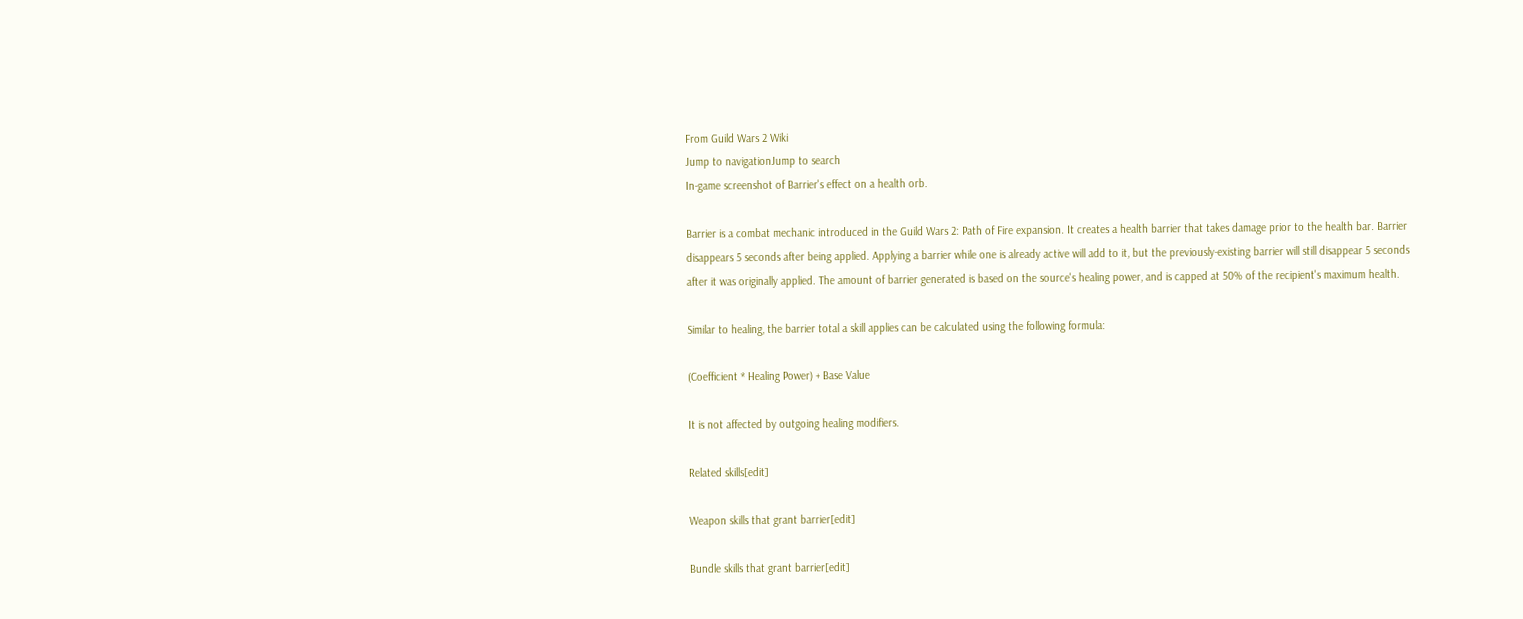From Guild Wars 2 Wiki
Jump to navigationJump to search
In-game screenshot of Barrier's effect on a health orb.

Barrier is a combat mechanic introduced in the Guild Wars 2: Path of Fire expansion. It creates a health barrier that takes damage prior to the health bar. Barrier disappears 5 seconds after being applied. Applying a barrier while one is already active will add to it, but the previously-existing barrier will still disappear 5 seconds after it was originally applied. The amount of barrier generated is based on the source's healing power, and is capped at 50% of the recipient's maximum health.

Similar to healing, the barrier total a skill applies can be calculated using the following formula:

(Coefficient * Healing Power) + Base Value

It is not affected by outgoing healing modifiers.

Related skills[edit]

Weapon skills that grant barrier[edit]

Bundle skills that grant barrier[edit]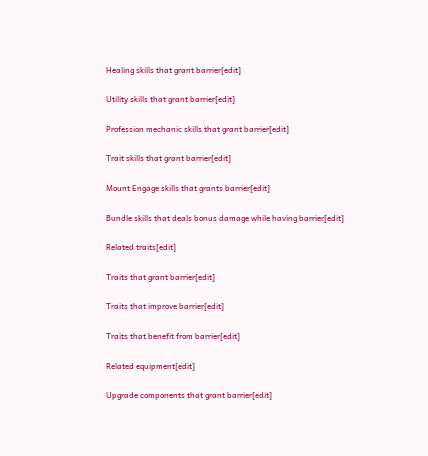Healing skills that grant barrier[edit]

Utility skills that grant barrier[edit]

Profession mechanic skills that grant barrier[edit]

Trait skills that grant barrier[edit]

Mount Engage skills that grants barrier[edit]

Bundle skills that deals bonus damage while having barrier[edit]

Related traits[edit]

Traits that grant barrier[edit]

Traits that improve barrier[edit]

Traits that benefit from barrier[edit]

Related equipment[edit]

Upgrade components that grant barrier[edit]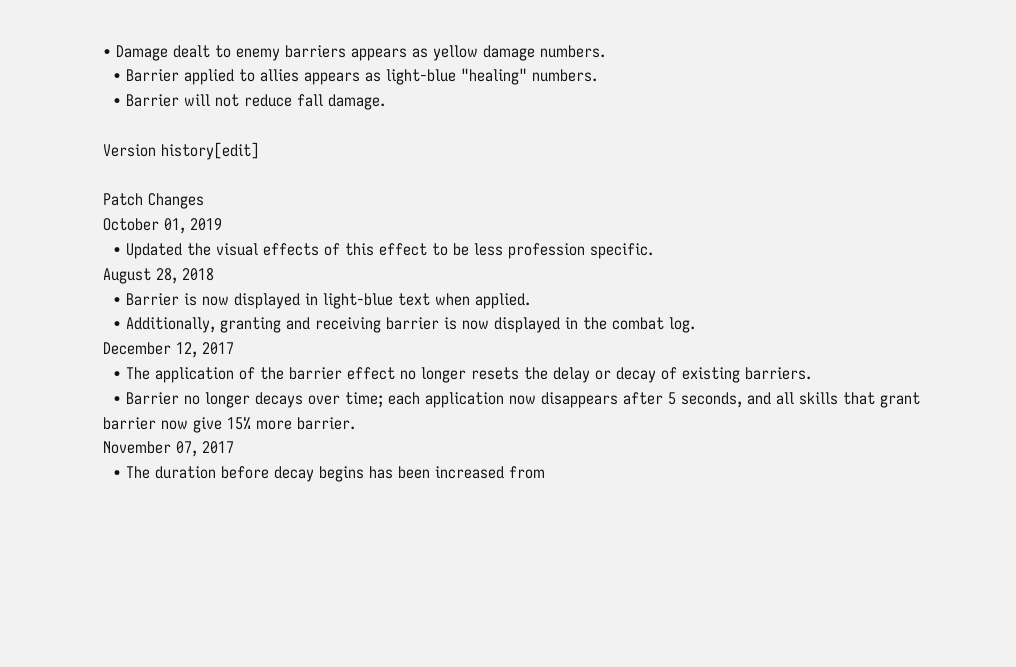• Damage dealt to enemy barriers appears as yellow damage numbers.
  • Barrier applied to allies appears as light-blue "healing" numbers.
  • Barrier will not reduce fall damage.

Version history[edit]

Patch Changes
October 01, 2019
  • Updated the visual effects of this effect to be less profession specific.
August 28, 2018
  • Barrier is now displayed in light-blue text when applied.
  • Additionally, granting and receiving barrier is now displayed in the combat log.
December 12, 2017
  • The application of the barrier effect no longer resets the delay or decay of existing barriers.
  • Barrier no longer decays over time; each application now disappears after 5 seconds, and all skills that grant barrier now give 15% more barrier.
November 07, 2017
  • The duration before decay begins has been increased from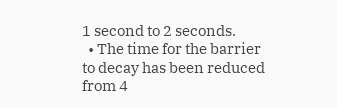1 second to 2 seconds.
  • The time for the barrier to decay has been reduced from 4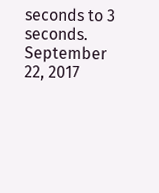seconds to 3 seconds.
September 22, 2017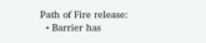Path of Fire release:
  • Barrier has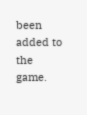been added to the game.